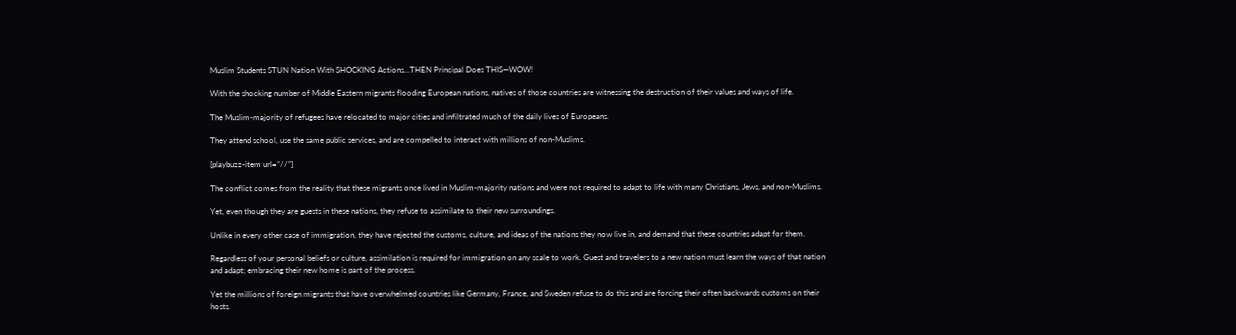Muslim Students STUN Nation With SHOCKING Actions…THEN Principal Does THIS—WOW!

With the shocking number of Middle Eastern migrants flooding European nations, natives of those countries are witnessing the destruction of their values and ways of life.

The Muslim-majority of refugees have relocated to major cities and infiltrated much of the daily lives of Europeans.

They attend school, use the same public services, and are compelled to interact with millions of non-Muslims.

[playbuzz-item url=”//”]

The conflict comes from the reality that these migrants once lived in Muslim-majority nations and were not required to adapt to life with many Christians, Jews, and non-Muslims.

Yet, even though they are guests in these nations, they refuse to assimilate to their new surroundings.

Unlike in every other case of immigration, they have rejected the customs, culture, and ideas of the nations they now live in, and demand that these countries adapt for them.

Regardless of your personal beliefs or culture, assimilation is required for immigration on any scale to work. Guest and travelers to a new nation must learn the ways of that nation and adapt; embracing their new home is part of the process.

Yet the millions of foreign migrants that have overwhelmed countries like Germany, France, and Sweden refuse to do this and are forcing their often backwards customs on their hosts.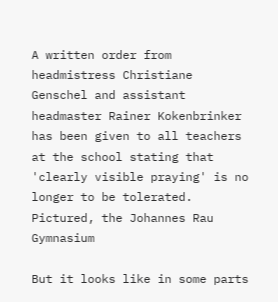A written order from headmistress Christiane Genschel and assistant headmaster Rainer Kokenbrinker has been given to all teachers at the school stating that 'clearly visible praying' is no longer to be tolerated. Pictured, the Johannes Rau Gymnasium

But it looks like in some parts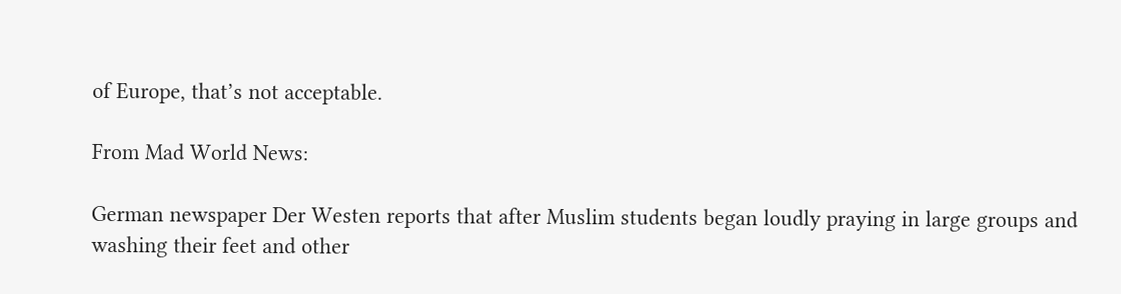of Europe, that’s not acceptable.

From Mad World News:

German newspaper Der Westen reports that after Muslim students began loudly praying in large groups and washing their feet and other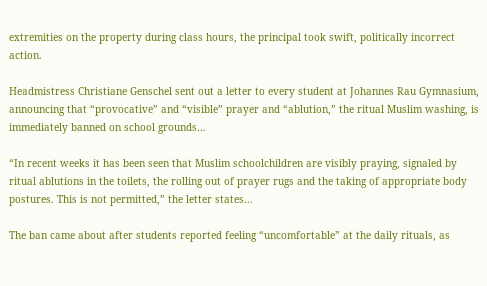extremities on the property during class hours, the principal took swift, politically incorrect action.

Headmistress Christiane Genschel sent out a letter to every student at Johannes Rau Gymnasium, announcing that “provocative” and “visible” prayer and “ablution,” the ritual Muslim washing, is immediately banned on school grounds…

“In recent weeks it has been seen that Muslim schoolchildren are visibly praying, signaled by ritual ablutions in the toilets, the rolling out of prayer rugs and the taking of appropriate body postures. This is not permitted,” the letter states…

The ban came about after students reported feeling “uncomfortable” at the daily rituals, as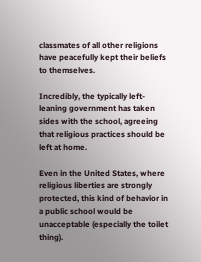classmates of all other religions have peacefully kept their beliefs to themselves.

Incredibly, the typically left-leaning government has taken sides with the school, agreeing that religious practices should be left at home.

Even in the United States, where religious liberties are strongly protected, this kind of behavior in a public school would be unacceptable (especially the toilet thing).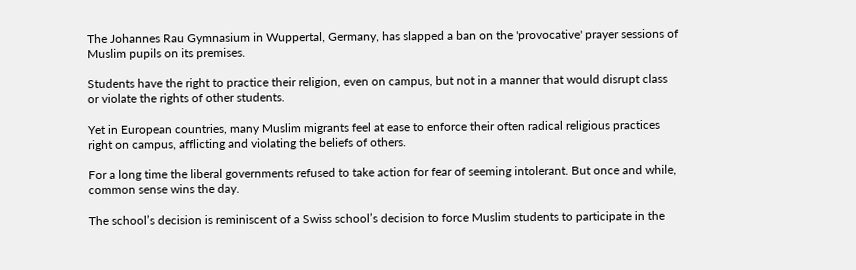The Johannes Rau Gymnasium in Wuppertal, Germany, has slapped a ban on the 'provocative' prayer sessions of Muslim pupils on its premises.

Students have the right to practice their religion, even on campus, but not in a manner that would disrupt class or violate the rights of other students.

Yet in European countries, many Muslim migrants feel at ease to enforce their often radical religious practices right on campus, afflicting and violating the beliefs of others.

For a long time the liberal governments refused to take action for fear of seeming intolerant. But once and while, common sense wins the day.

The school’s decision is reminiscent of a Swiss school’s decision to force Muslim students to participate in the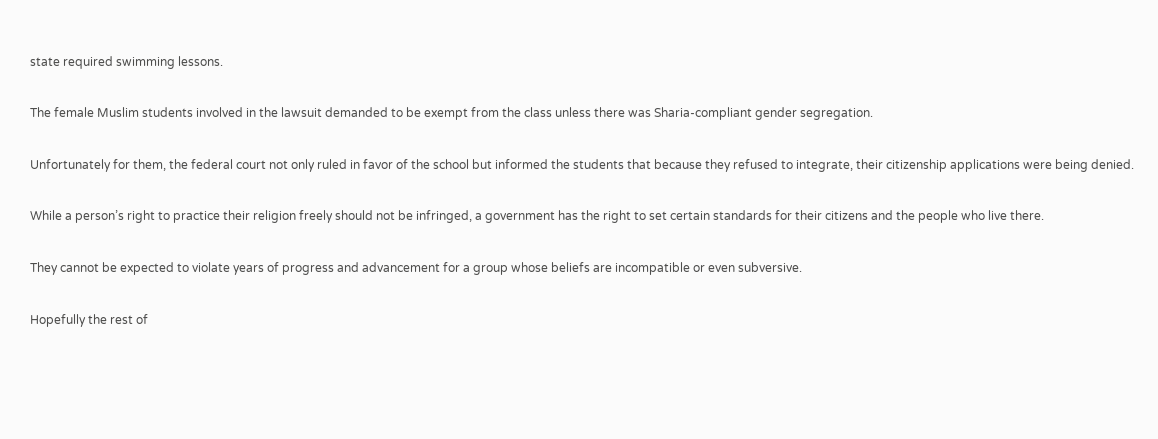state required swimming lessons.

The female Muslim students involved in the lawsuit demanded to be exempt from the class unless there was Sharia-compliant gender segregation.

Unfortunately for them, the federal court not only ruled in favor of the school but informed the students that because they refused to integrate, their citizenship applications were being denied.

While a person’s right to practice their religion freely should not be infringed, a government has the right to set certain standards for their citizens and the people who live there.

They cannot be expected to violate years of progress and advancement for a group whose beliefs are incompatible or even subversive.

Hopefully the rest of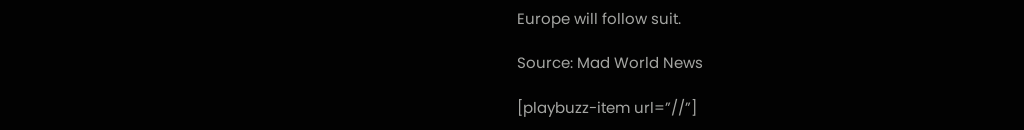Europe will follow suit.

Source: Mad World News

[playbuzz-item url=”//”]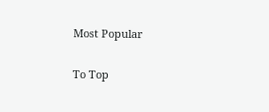Most Popular

To Top